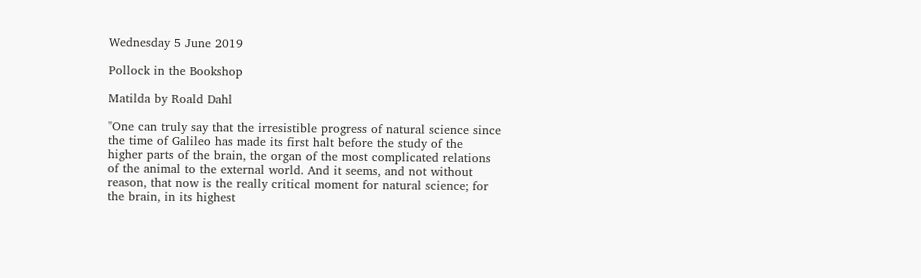Wednesday 5 June 2019

Pollock in the Bookshop

Matilda by Roald Dahl

"One can truly say that the irresistible progress of natural science since the time of Galileo has made its first halt before the study of the higher parts of the brain, the organ of the most complicated relations of the animal to the external world. And it seems, and not without reason, that now is the really critical moment for natural science; for the brain, in its highest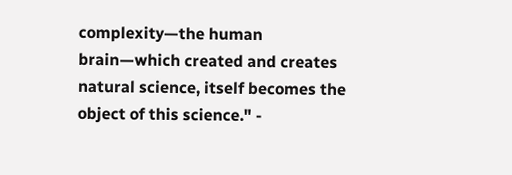complexity—the human brain—which created and creates natural science, itself becomes the object of this science." -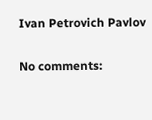Ivan Petrovich Pavlov

No comments: